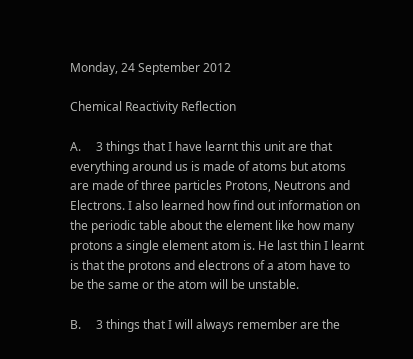Monday, 24 September 2012

Chemical Reactivity Reflection

A.     3 things that I have learnt this unit are that everything around us is made of atoms but atoms are made of three particles Protons, Neutrons and Electrons. I also learned how find out information on the periodic table about the element like how many protons a single element atom is. He last thin I learnt is that the protons and electrons of a atom have to be the same or the atom will be unstable.

B.     3 things that I will always remember are the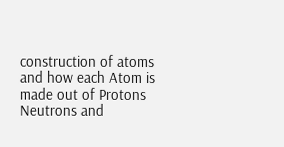construction of atoms and how each Atom is made out of Protons Neutrons and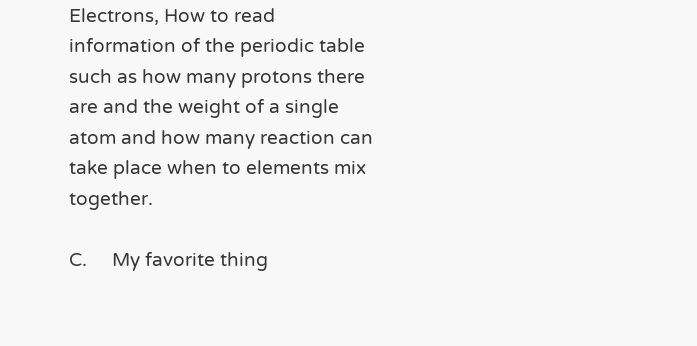Electrons, How to read information of the periodic table such as how many protons there are and the weight of a single atom and how many reaction can take place when to elements mix together.

C.     My favorite thing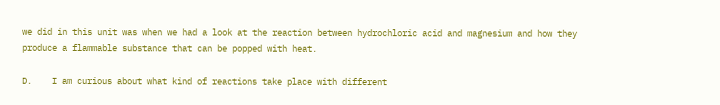we did in this unit was when we had a look at the reaction between hydrochloric acid and magnesium and how they produce a flammable substance that can be popped with heat.

D.    I am curious about what kind of reactions take place with different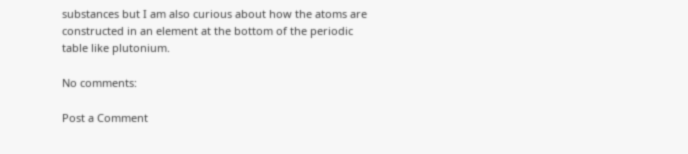substances but I am also curious about how the atoms are constructed in an element at the bottom of the periodic table like plutonium.

No comments:

Post a Comment